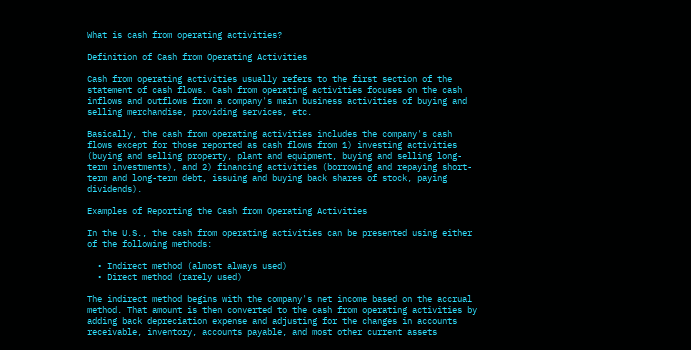What is cash from operating activities?

Definition of Cash from Operating Activities

Cash from operating activities usually refers to the first section of the statement of cash flows. Cash from operating activities focuses on the cash inflows and outflows from a company's main business activities of buying and selling merchandise, providing services, etc.

Basically, the cash from operating activities includes the company's cash flows except for those reported as cash flows from 1) investing activities (buying and selling property, plant and equipment, buying and selling long-term investments), and 2) financing activities (borrowing and repaying short-term and long-term debt, issuing and buying back shares of stock, paying dividends).

Examples of Reporting the Cash from Operating Activities

In the U.S., the cash from operating activities can be presented using either of the following methods:

  • Indirect method (almost always used)
  • Direct method (rarely used)

The indirect method begins with the company's net income based on the accrual method. That amount is then converted to the cash from operating activities by adding back depreciation expense and adjusting for the changes in accounts receivable, inventory, accounts payable, and most other current assets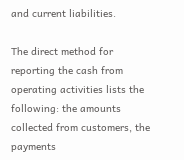and current liabilities.

The direct method for reporting the cash from operating activities lists the following: the amounts collected from customers, the payments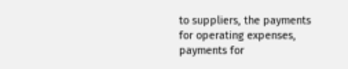to suppliers, the payments for operating expenses, payments for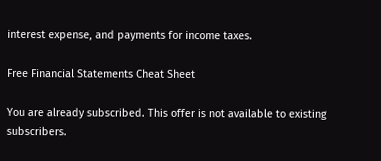interest expense, and payments for income taxes.

Free Financial Statements Cheat Sheet

You are already subscribed. This offer is not available to existing subscribers.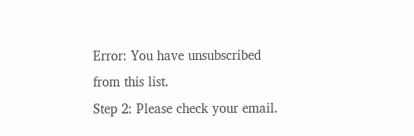Error: You have unsubscribed from this list.
Step 2: Please check your email.